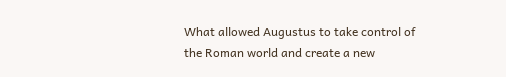What allowed Augustus to take control of the Roman world and create a new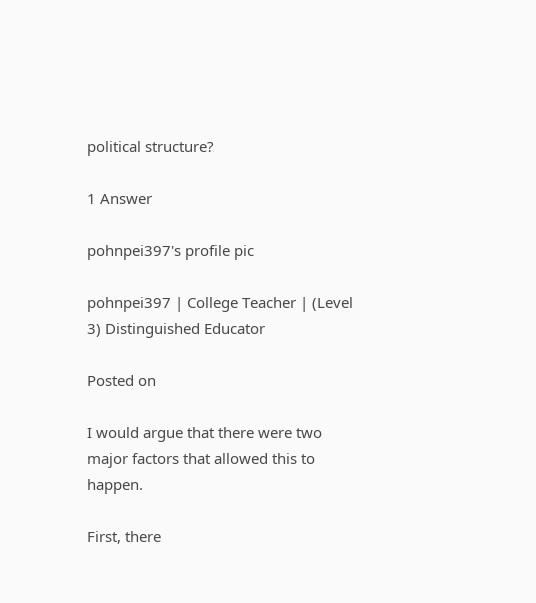political structure?

1 Answer

pohnpei397's profile pic

pohnpei397 | College Teacher | (Level 3) Distinguished Educator

Posted on

I would argue that there were two major factors that allowed this to happen.

First, there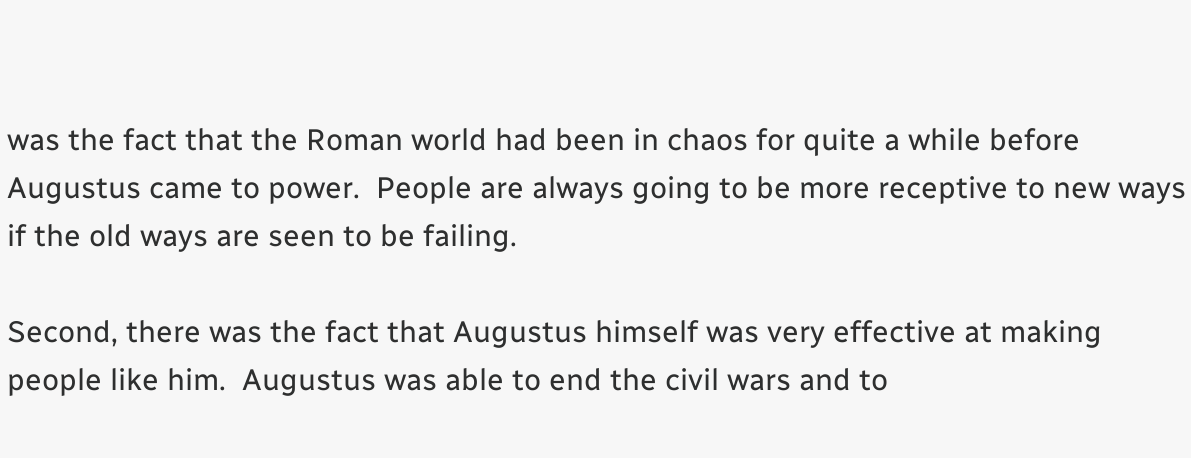was the fact that the Roman world had been in chaos for quite a while before Augustus came to power.  People are always going to be more receptive to new ways if the old ways are seen to be failing.

Second, there was the fact that Augustus himself was very effective at making people like him.  Augustus was able to end the civil wars and to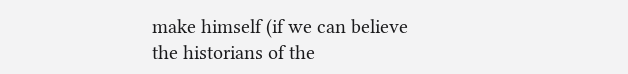make himself (if we can believe the historians of the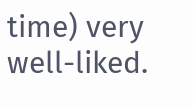time) very well-liked.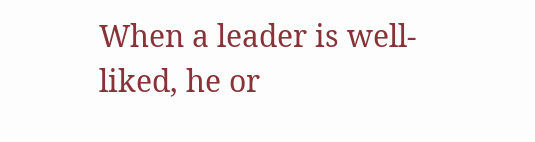When a leader is well-liked, he or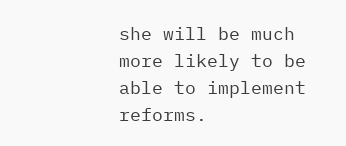she will be much more likely to be able to implement reforms.